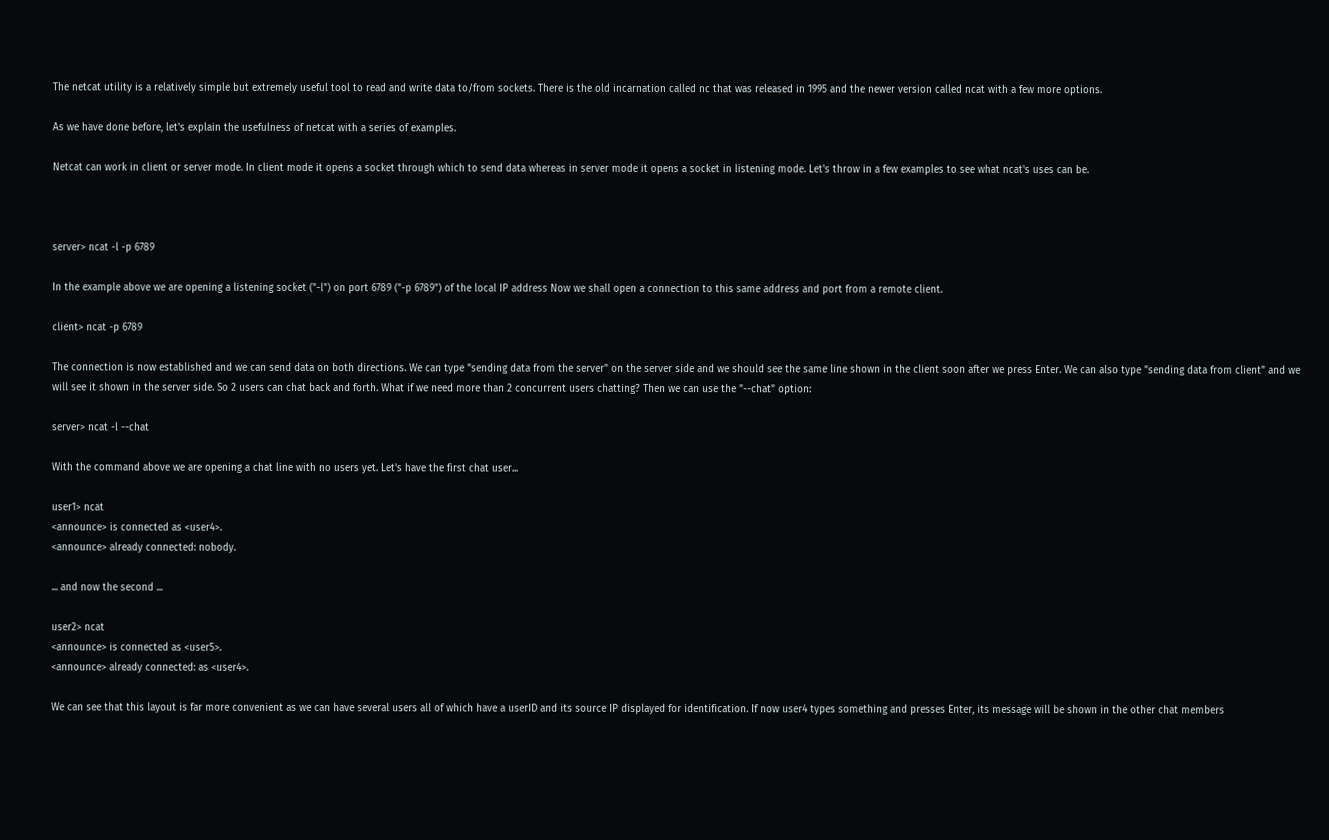The netcat utility is a relatively simple but extremely useful tool to read and write data to/from sockets. There is the old incarnation called nc that was released in 1995 and the newer version called ncat with a few more options.

As we have done before, let's explain the usefulness of netcat with a series of examples.

Netcat can work in client or server mode. In client mode it opens a socket through which to send data whereas in server mode it opens a socket in listening mode. Let's throw in a few examples to see what ncat's uses can be.



server> ncat -l -p 6789

In the example above we are opening a listening socket ("-l") on port 6789 ("-p 6789") of the local IP address Now we shall open a connection to this same address and port from a remote client.

client> ncat -p 6789

The connection is now established and we can send data on both directions. We can type "sending data from the server" on the server side and we should see the same line shown in the client soon after we press Enter. We can also type "sending data from client" and we will see it shown in the server side. So 2 users can chat back and forth. What if we need more than 2 concurrent users chatting? Then we can use the "--chat" option:

server> ncat -l --chat

With the command above we are opening a chat line with no users yet. Let's have the first chat user...

user1> ncat
<announce> is connected as <user4>.
<announce> already connected: nobody.

... and now the second ...

user2> ncat
<announce> is connected as <user5>.
<announce> already connected: as <user4>.

We can see that this layout is far more convenient as we can have several users all of which have a userID and its source IP displayed for identification. If now user4 types something and presses Enter, its message will be shown in the other chat members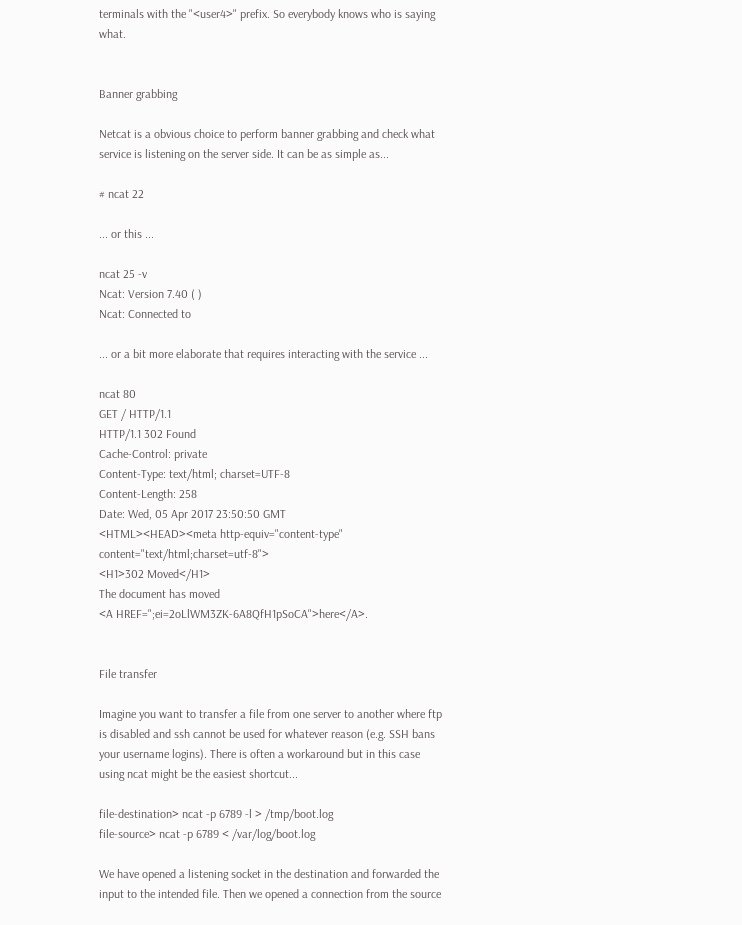terminals with the "<user4>" prefix. So everybody knows who is saying what.


Banner grabbing

Netcat is a obvious choice to perform banner grabbing and check what service is listening on the server side. It can be as simple as...

# ncat 22

... or this ...

ncat 25 -v
Ncat: Version 7.40 ( )
Ncat: Connected to

... or a bit more elaborate that requires interacting with the service ...

ncat 80
GET / HTTP/1.1
HTTP/1.1 302 Found
Cache-Control: private
Content-Type: text/html; charset=UTF-8
Content-Length: 258
Date: Wed, 05 Apr 2017 23:50:50 GMT
<HTML><HEAD><meta http-equiv="content-type" content="text/html;charset=utf-8">
<H1>302 Moved</H1>
The document has moved
<A HREF=";ei=2oLlWM3ZK-6A8QfH1pSoCA">here</A>.


File transfer

Imagine you want to transfer a file from one server to another where ftp is disabled and ssh cannot be used for whatever reason (e.g. SSH bans your username logins). There is often a workaround but in this case using ncat might be the easiest shortcut...

file-destination> ncat -p 6789 -l > /tmp/boot.log
file-source> ncat -p 6789 < /var/log/boot.log

We have opened a listening socket in the destination and forwarded the input to the intended file. Then we opened a connection from the source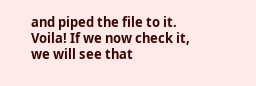and piped the file to it. Voila! If we now check it, we will see that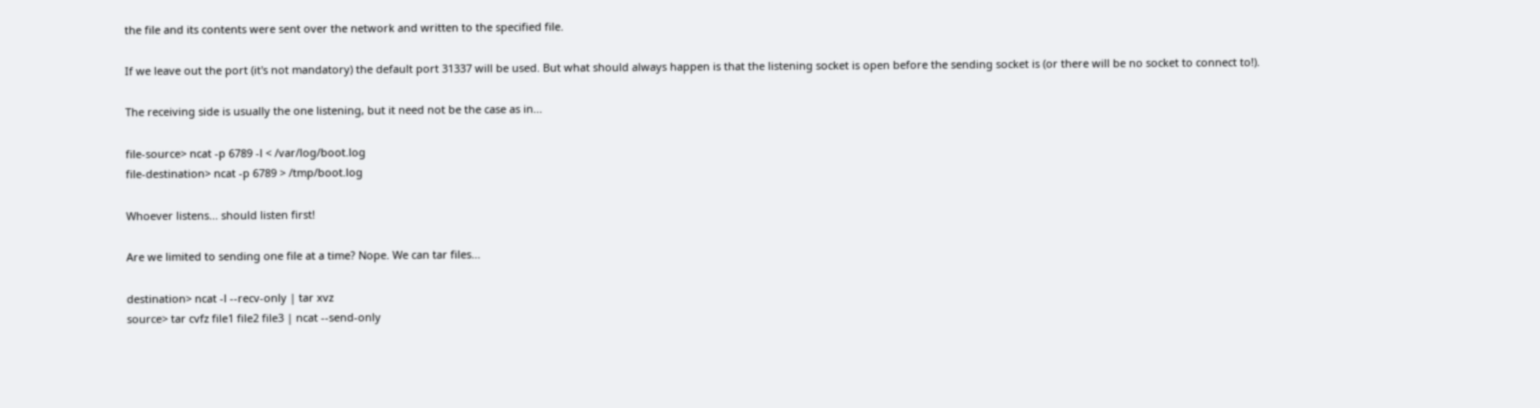the file and its contents were sent over the network and written to the specified file.

If we leave out the port (it's not mandatory) the default port 31337 will be used. But what should always happen is that the listening socket is open before the sending socket is (or there will be no socket to connect to!).

The receiving side is usually the one listening, but it need not be the case as in...

file-source> ncat -p 6789 -l < /var/log/boot.log
file-destination> ncat -p 6789 > /tmp/boot.log

Whoever listens... should listen first!

Are we limited to sending one file at a time? Nope. We can tar files...

destination> ncat -l --recv-only | tar xvz
source> tar cvfz file1 file2 file3 | ncat --send-only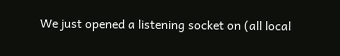We just opened a listening socket on (all local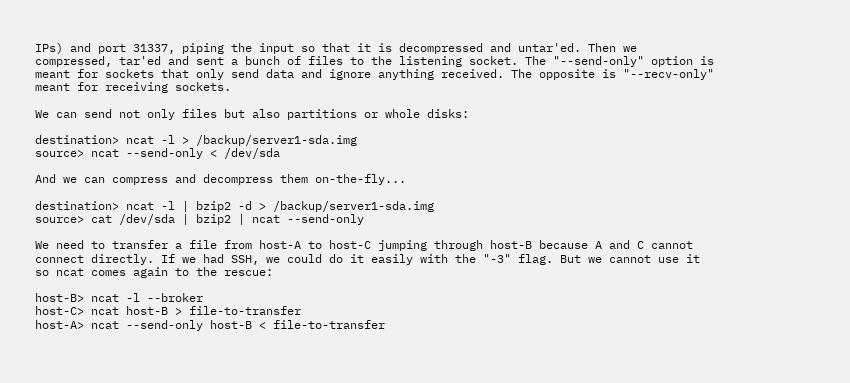IPs) and port 31337, piping the input so that it is decompressed and untar'ed. Then we compressed, tar'ed and sent a bunch of files to the listening socket. The "--send-only" option is meant for sockets that only send data and ignore anything received. The opposite is "--recv-only" meant for receiving sockets.

We can send not only files but also partitions or whole disks:

destination> ncat -l > /backup/server1-sda.img
source> ncat --send-only < /dev/sda

And we can compress and decompress them on-the-fly...

destination> ncat -l | bzip2 -d > /backup/server1-sda.img
source> cat /dev/sda | bzip2 | ncat --send-only

We need to transfer a file from host-A to host-C jumping through host-B because A and C cannot connect directly. If we had SSH, we could do it easily with the "-3" flag. But we cannot use it so ncat comes again to the rescue:

host-B> ncat -l --broker
host-C> ncat host-B > file-to-transfer
host-A> ncat --send-only host-B < file-to-transfer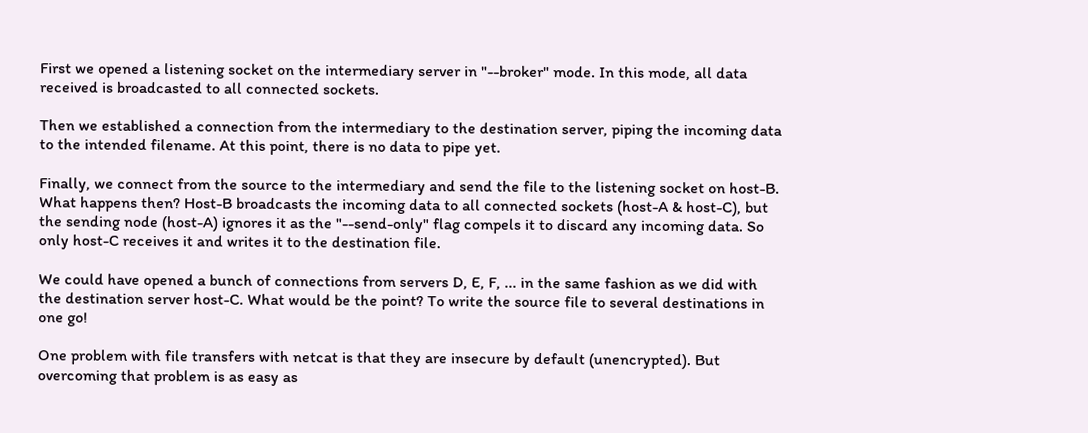First we opened a listening socket on the intermediary server in "--broker" mode. In this mode, all data received is broadcasted to all connected sockets.

Then we established a connection from the intermediary to the destination server, piping the incoming data to the intended filename. At this point, there is no data to pipe yet.

Finally, we connect from the source to the intermediary and send the file to the listening socket on host-B. What happens then? Host-B broadcasts the incoming data to all connected sockets (host-A & host-C), but the sending node (host-A) ignores it as the "--send-only" flag compels it to discard any incoming data. So only host-C receives it and writes it to the destination file.

We could have opened a bunch of connections from servers D, E, F, ... in the same fashion as we did with the destination server host-C. What would be the point? To write the source file to several destinations in one go!

One problem with file transfers with netcat is that they are insecure by default (unencrypted). But overcoming that problem is as easy as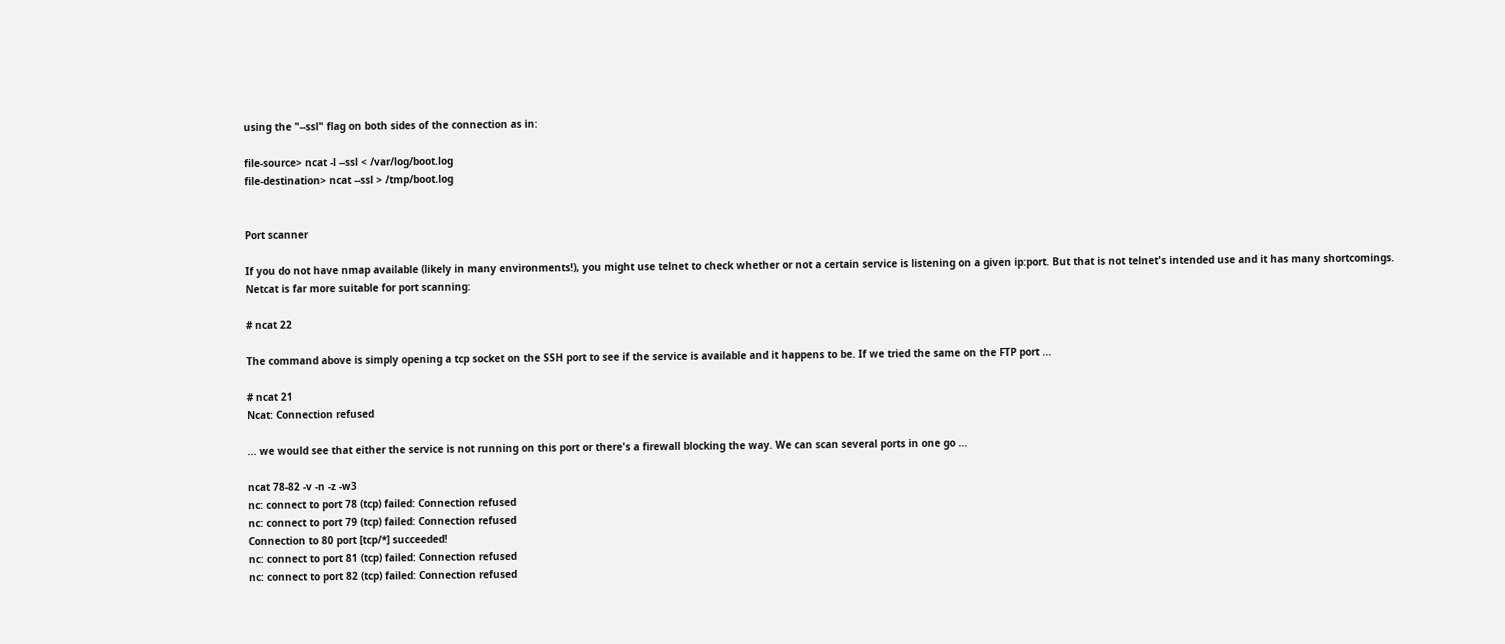using the "--ssl" flag on both sides of the connection as in:

file-source> ncat -l --ssl < /var/log/boot.log
file-destination> ncat --ssl > /tmp/boot.log


Port scanner

If you do not have nmap available (likely in many environments!), you might use telnet to check whether or not a certain service is listening on a given ip:port. But that is not telnet's intended use and it has many shortcomings. Netcat is far more suitable for port scanning:

# ncat 22

The command above is simply opening a tcp socket on the SSH port to see if the service is available and it happens to be. If we tried the same on the FTP port ...

# ncat 21
Ncat: Connection refused

... we would see that either the service is not running on this port or there's a firewall blocking the way. We can scan several ports in one go ...

ncat 78-82 -v -n -z -w3
nc: connect to port 78 (tcp) failed: Connection refused
nc: connect to port 79 (tcp) failed: Connection refused
Connection to 80 port [tcp/*] succeeded!
nc: connect to port 81 (tcp) failed: Connection refused
nc: connect to port 82 (tcp) failed: Connection refused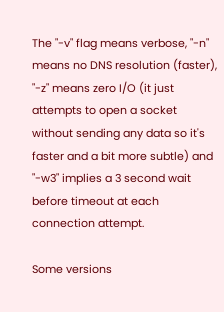The "-v" flag means verbose, "-n" means no DNS resolution (faster), "-z" means zero I/O (it just attempts to open a socket without sending any data so it's faster and a bit more subtle) and "-w3" implies a 3 second wait before timeout at each connection attempt.

Some versions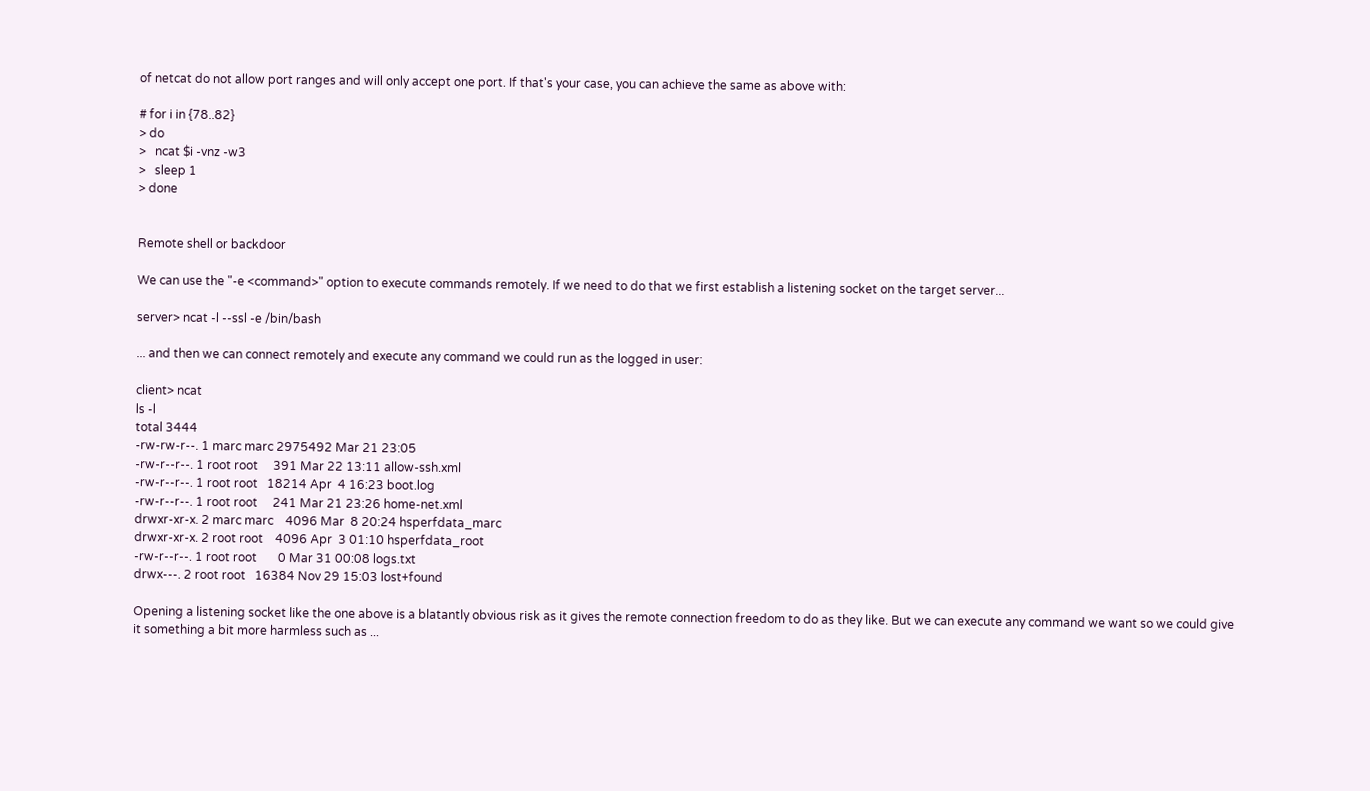of netcat do not allow port ranges and will only accept one port. If that's your case, you can achieve the same as above with:

# for i in {78..82}
> do
>   ncat $i -vnz -w3
>   sleep 1
> done


Remote shell or backdoor

We can use the "-e <command>" option to execute commands remotely. If we need to do that we first establish a listening socket on the target server...

server> ncat -l --ssl -e /bin/bash

... and then we can connect remotely and execute any command we could run as the logged in user:

client> ncat
ls -l
total 3444
-rw-rw-r--. 1 marc marc 2975492 Mar 21 23:05
-rw-r--r--. 1 root root     391 Mar 22 13:11 allow-ssh.xml
-rw-r--r--. 1 root root   18214 Apr  4 16:23 boot.log
-rw-r--r--. 1 root root     241 Mar 21 23:26 home-net.xml
drwxr-xr-x. 2 marc marc    4096 Mar  8 20:24 hsperfdata_marc
drwxr-xr-x. 2 root root    4096 Apr  3 01:10 hsperfdata_root
-rw-r--r--. 1 root root       0 Mar 31 00:08 logs.txt
drwx---. 2 root root   16384 Nov 29 15:03 lost+found

Opening a listening socket like the one above is a blatantly obvious risk as it gives the remote connection freedom to do as they like. But we can execute any command we want so we could give it something a bit more harmless such as ...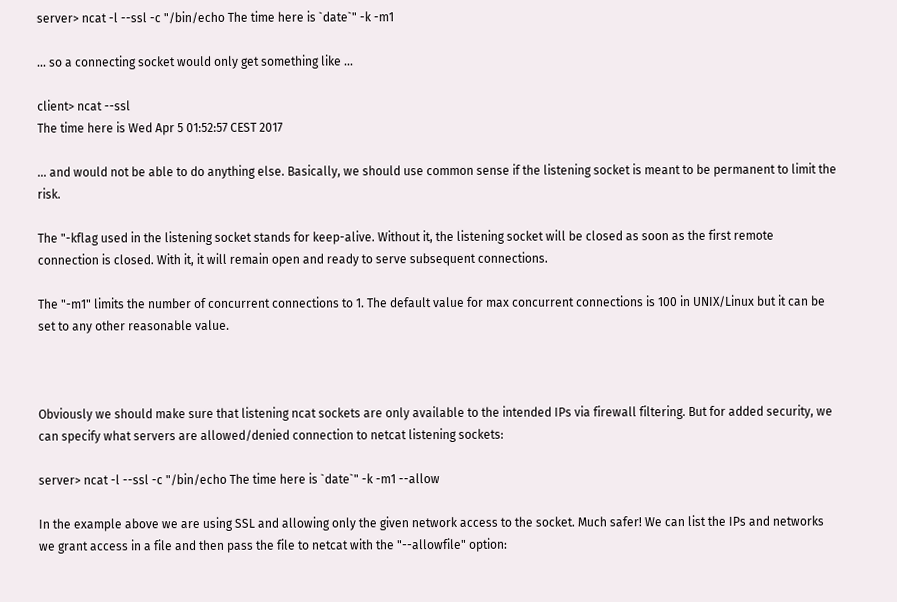server> ncat -l --ssl -c "/bin/echo The time here is `date`" -k -m1

... so a connecting socket would only get something like ...

client> ncat --ssl
The time here is Wed Apr 5 01:52:57 CEST 2017

... and would not be able to do anything else. Basically, we should use common sense if the listening socket is meant to be permanent to limit the risk.

The "-kflag used in the listening socket stands for keep-alive. Without it, the listening socket will be closed as soon as the first remote connection is closed. With it, it will remain open and ready to serve subsequent connections.

The "-m1" limits the number of concurrent connections to 1. The default value for max concurrent connections is 100 in UNIX/Linux but it can be set to any other reasonable value.



Obviously we should make sure that listening ncat sockets are only available to the intended IPs via firewall filtering. But for added security, we can specify what servers are allowed/denied connection to netcat listening sockets:

server> ncat -l --ssl -c "/bin/echo The time here is `date`" -k -m1 --allow

In the example above we are using SSL and allowing only the given network access to the socket. Much safer! We can list the IPs and networks we grant access in a file and then pass the file to netcat with the "--allowfile" option: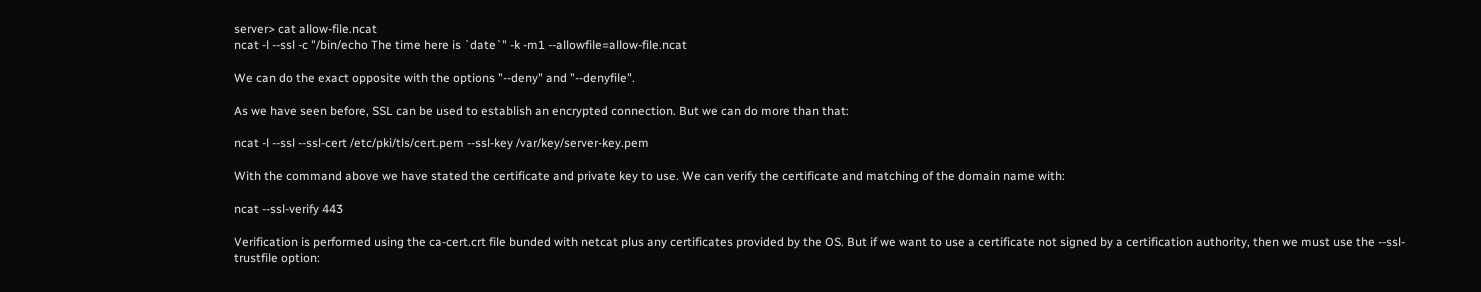server> cat allow-file.ncat
ncat -l --ssl -c "/bin/echo The time here is `date`" -k -m1 --allowfile=allow-file.ncat

We can do the exact opposite with the options "--deny" and "--denyfile".

As we have seen before, SSL can be used to establish an encrypted connection. But we can do more than that:

ncat -l --ssl --ssl-cert /etc/pki/tls/cert.pem --ssl-key /var/key/server-key.pem

With the command above we have stated the certificate and private key to use. We can verify the certificate and matching of the domain name with:

ncat --ssl-verify 443

Verification is performed using the ca-cert.crt file bunded with netcat plus any certificates provided by the OS. But if we want to use a certificate not signed by a certification authority, then we must use the --ssl-trustfile option: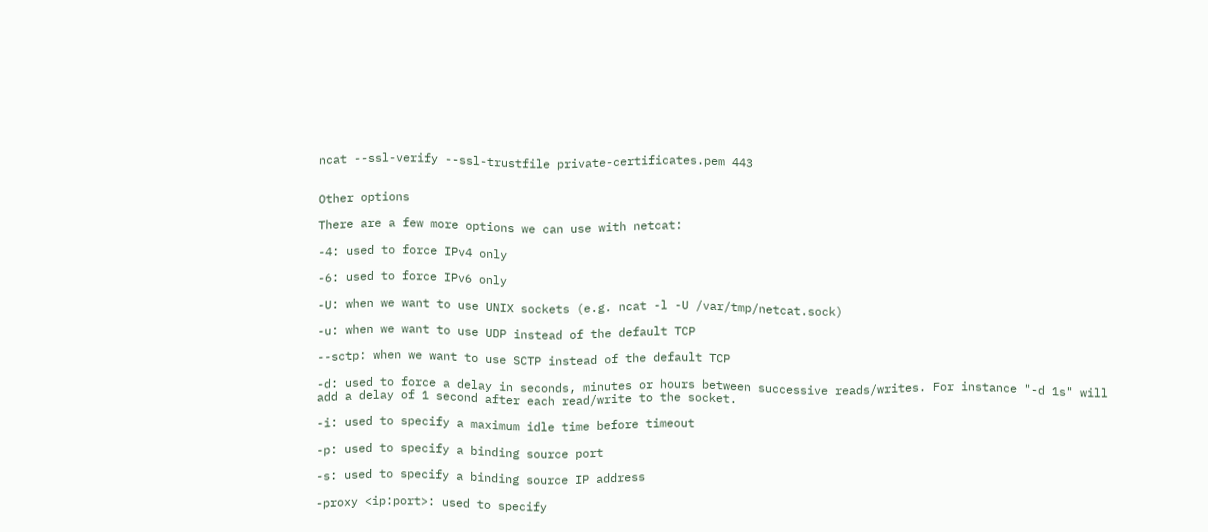ncat --ssl-verify --ssl-trustfile private-certificates.pem 443


Other options

There are a few more options we can use with netcat:

-4: used to force IPv4 only

-6: used to force IPv6 only

-U: when we want to use UNIX sockets (e.g. ncat -l -U /var/tmp/netcat.sock)

-u: when we want to use UDP instead of the default TCP

--sctp: when we want to use SCTP instead of the default TCP

-d: used to force a delay in seconds, minutes or hours between successive reads/writes. For instance "-d 1s" will add a delay of 1 second after each read/write to the socket.

-i: used to specify a maximum idle time before timeout

-p: used to specify a binding source port

-s: used to specify a binding source IP address

-proxy <ip:port>: used to specify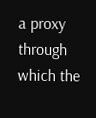a proxy through which the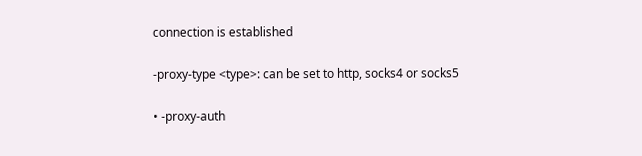connection is established

-proxy-type <type>: can be set to http, socks4 or socks5

• -proxy-auth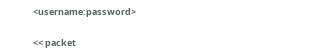<username:password>

<< packet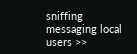sniffing              messaging local users >>